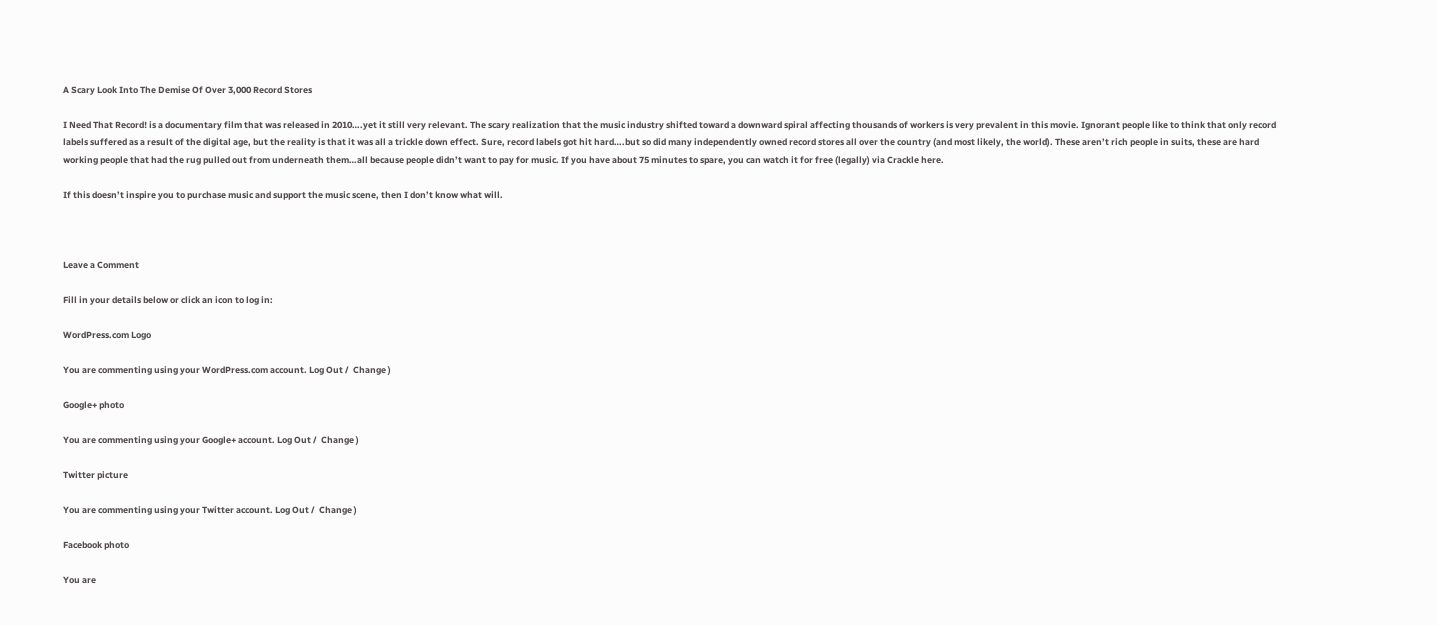A Scary Look Into The Demise Of Over 3,000 Record Stores

I Need That Record! is a documentary film that was released in 2010….yet it still very relevant. The scary realization that the music industry shifted toward a downward spiral affecting thousands of workers is very prevalent in this movie. Ignorant people like to think that only record labels suffered as a result of the digital age, but the reality is that it was all a trickle down effect. Sure, record labels got hit hard….but so did many independently owned record stores all over the country (and most likely, the world). These aren’t rich people in suits, these are hard working people that had the rug pulled out from underneath them…all because people didn’t want to pay for music. If you have about 75 minutes to spare, you can watch it for free (legally) via Crackle here.

If this doesn’t inspire you to purchase music and support the music scene, then I don’t know what will.



Leave a Comment

Fill in your details below or click an icon to log in:

WordPress.com Logo

You are commenting using your WordPress.com account. Log Out /  Change )

Google+ photo

You are commenting using your Google+ account. Log Out /  Change )

Twitter picture

You are commenting using your Twitter account. Log Out /  Change )

Facebook photo

You are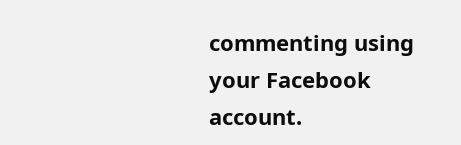commenting using your Facebook account.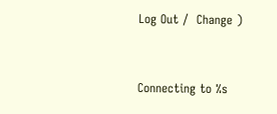Log Out /  Change )


Connecting to %s